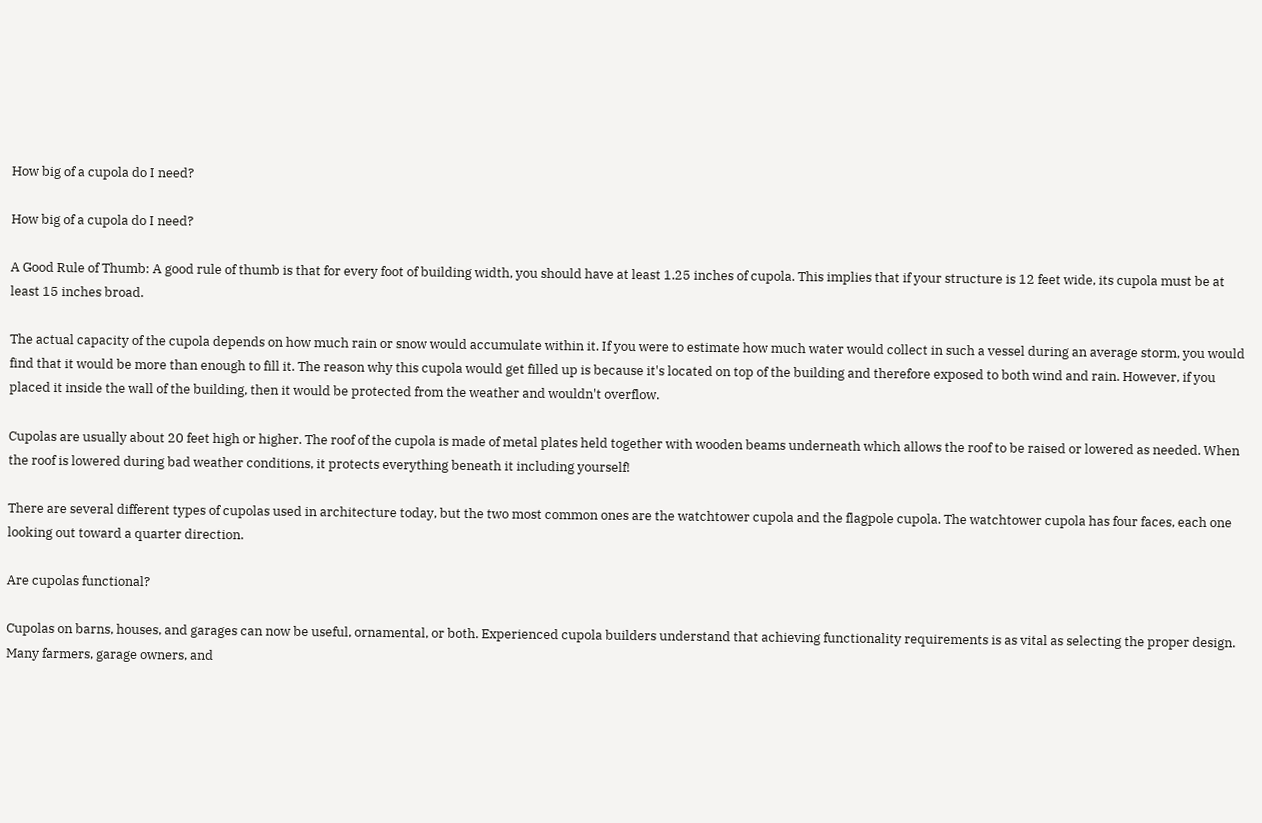How big of a cupola do I need?

How big of a cupola do I need?

A Good Rule of Thumb: A good rule of thumb is that for every foot of building width, you should have at least 1.25 inches of cupola. This implies that if your structure is 12 feet wide, its cupola must be at least 15 inches broad.

The actual capacity of the cupola depends on how much rain or snow would accumulate within it. If you were to estimate how much water would collect in such a vessel during an average storm, you would find that it would be more than enough to fill it. The reason why this cupola would get filled up is because it's located on top of the building and therefore exposed to both wind and rain. However, if you placed it inside the wall of the building, then it would be protected from the weather and wouldn't overflow.

Cupolas are usually about 20 feet high or higher. The roof of the cupola is made of metal plates held together with wooden beams underneath which allows the roof to be raised or lowered as needed. When the roof is lowered during bad weather conditions, it protects everything beneath it including yourself!

There are several different types of cupolas used in architecture today, but the two most common ones are the watchtower cupola and the flagpole cupola. The watchtower cupola has four faces, each one looking out toward a quarter direction.

Are cupolas functional?

Cupolas on barns, houses, and garages can now be useful, ornamental, or both. Experienced cupola builders understand that achieving functionality requirements is as vital as selecting the proper design. Many farmers, garage owners, and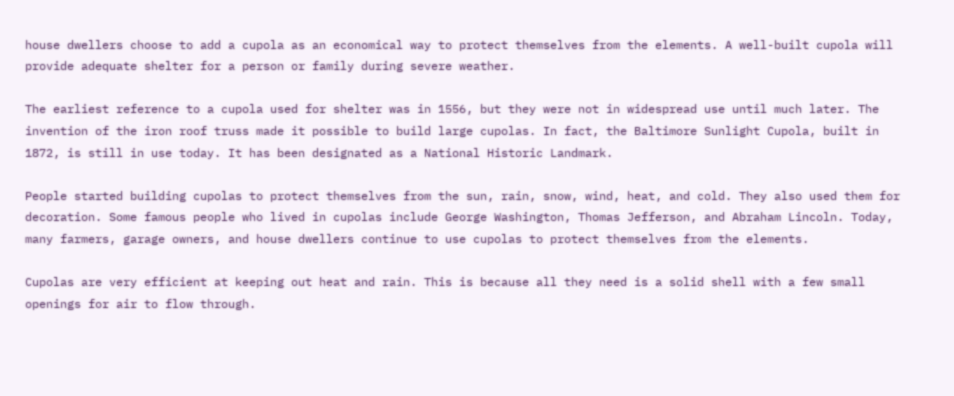house dwellers choose to add a cupola as an economical way to protect themselves from the elements. A well-built cupola will provide adequate shelter for a person or family during severe weather.

The earliest reference to a cupola used for shelter was in 1556, but they were not in widespread use until much later. The invention of the iron roof truss made it possible to build large cupolas. In fact, the Baltimore Sunlight Cupola, built in 1872, is still in use today. It has been designated as a National Historic Landmark.

People started building cupolas to protect themselves from the sun, rain, snow, wind, heat, and cold. They also used them for decoration. Some famous people who lived in cupolas include George Washington, Thomas Jefferson, and Abraham Lincoln. Today, many farmers, garage owners, and house dwellers continue to use cupolas to protect themselves from the elements.

Cupolas are very efficient at keeping out heat and rain. This is because all they need is a solid shell with a few small openings for air to flow through.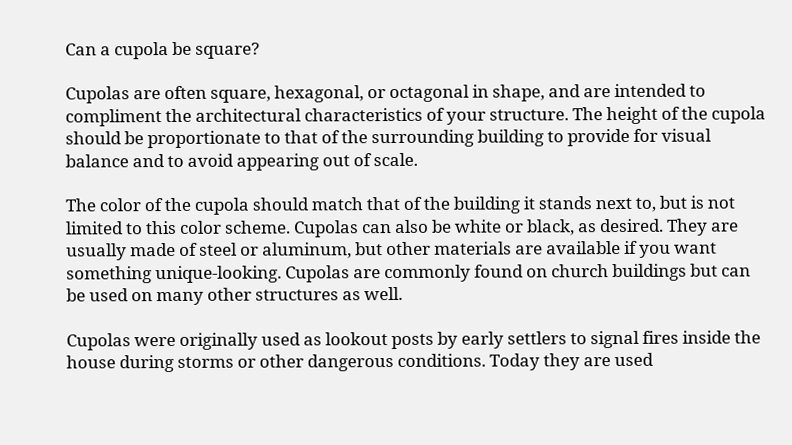Can a cupola be square?

Cupolas are often square, hexagonal, or octagonal in shape, and are intended to compliment the architectural characteristics of your structure. The height of the cupola should be proportionate to that of the surrounding building to provide for visual balance and to avoid appearing out of scale.

The color of the cupola should match that of the building it stands next to, but is not limited to this color scheme. Cupolas can also be white or black, as desired. They are usually made of steel or aluminum, but other materials are available if you want something unique-looking. Cupolas are commonly found on church buildings but can be used on many other structures as well.

Cupolas were originally used as lookout posts by early settlers to signal fires inside the house during storms or other dangerous conditions. Today they are used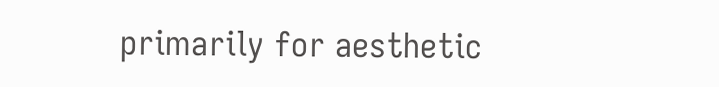primarily for aesthetic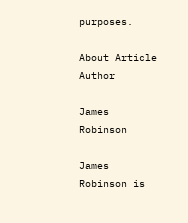purposes.

About Article Author

James Robinson

James Robinson is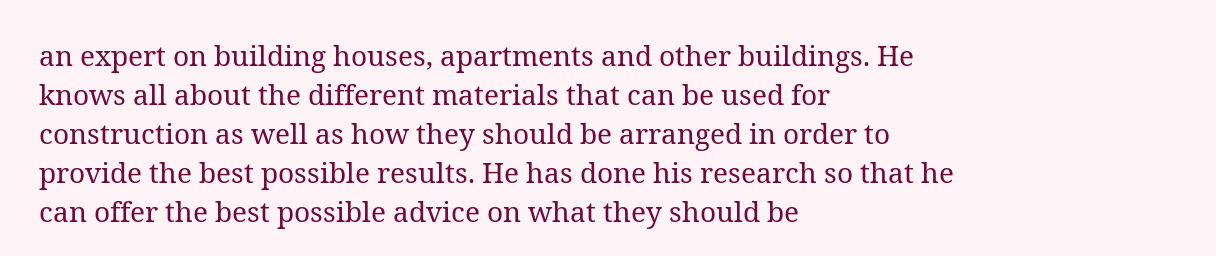an expert on building houses, apartments and other buildings. He knows all about the different materials that can be used for construction as well as how they should be arranged in order to provide the best possible results. He has done his research so that he can offer the best possible advice on what they should be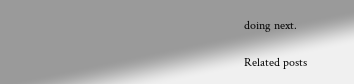doing next.

Related posts